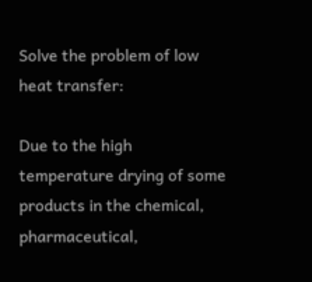Solve the problem of low heat transfer:

Due to the high temperature drying of some products in the chemical, pharmaceutical,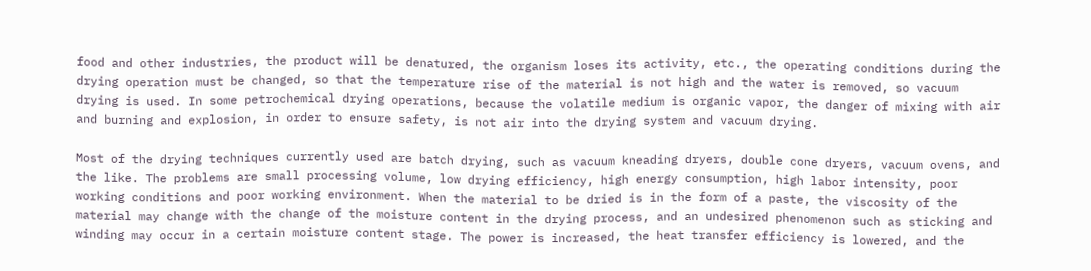food and other industries, the product will be denatured, the organism loses its activity, etc., the operating conditions during the drying operation must be changed, so that the temperature rise of the material is not high and the water is removed, so vacuum drying is used. In some petrochemical drying operations, because the volatile medium is organic vapor, the danger of mixing with air and burning and explosion, in order to ensure safety, is not air into the drying system and vacuum drying.

Most of the drying techniques currently used are batch drying, such as vacuum kneading dryers, double cone dryers, vacuum ovens, and the like. The problems are small processing volume, low drying efficiency, high energy consumption, high labor intensity, poor working conditions and poor working environment. When the material to be dried is in the form of a paste, the viscosity of the material may change with the change of the moisture content in the drying process, and an undesired phenomenon such as sticking and winding may occur in a certain moisture content stage. The power is increased, the heat transfer efficiency is lowered, and the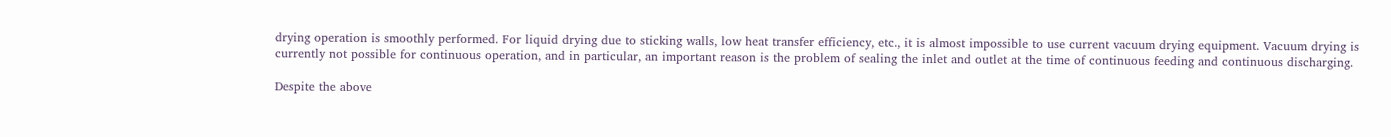drying operation is smoothly performed. For liquid drying due to sticking walls, low heat transfer efficiency, etc., it is almost impossible to use current vacuum drying equipment. Vacuum drying is currently not possible for continuous operation, and in particular, an important reason is the problem of sealing the inlet and outlet at the time of continuous feeding and continuous discharging.

Despite the above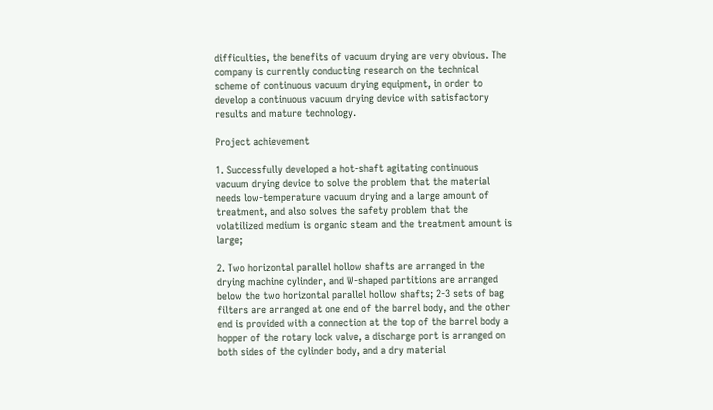difficulties, the benefits of vacuum drying are very obvious. The company is currently conducting research on the technical scheme of continuous vacuum drying equipment, in order to develop a continuous vacuum drying device with satisfactory results and mature technology.

Project achievement

1. Successfully developed a hot-shaft agitating continuous vacuum drying device to solve the problem that the material needs low-temperature vacuum drying and a large amount of treatment, and also solves the safety problem that the volatilized medium is organic steam and the treatment amount is large;

2. Two horizontal parallel hollow shafts are arranged in the drying machine cylinder, and W-shaped partitions are arranged below the two horizontal parallel hollow shafts; 2-3 sets of bag filters are arranged at one end of the barrel body, and the other end is provided with a connection at the top of the barrel body a hopper of the rotary lock valve, a discharge port is arranged on both sides of the cylinder body, and a dry material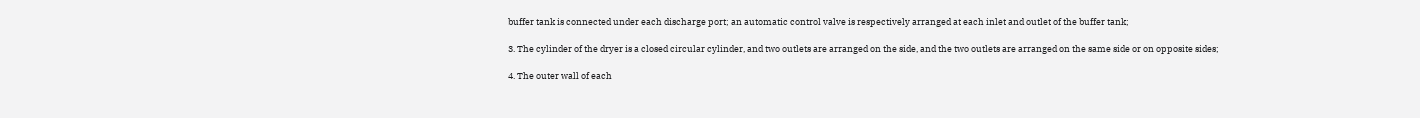buffer tank is connected under each discharge port; an automatic control valve is respectively arranged at each inlet and outlet of the buffer tank;

3. The cylinder of the dryer is a closed circular cylinder, and two outlets are arranged on the side, and the two outlets are arranged on the same side or on opposite sides;

4. The outer wall of each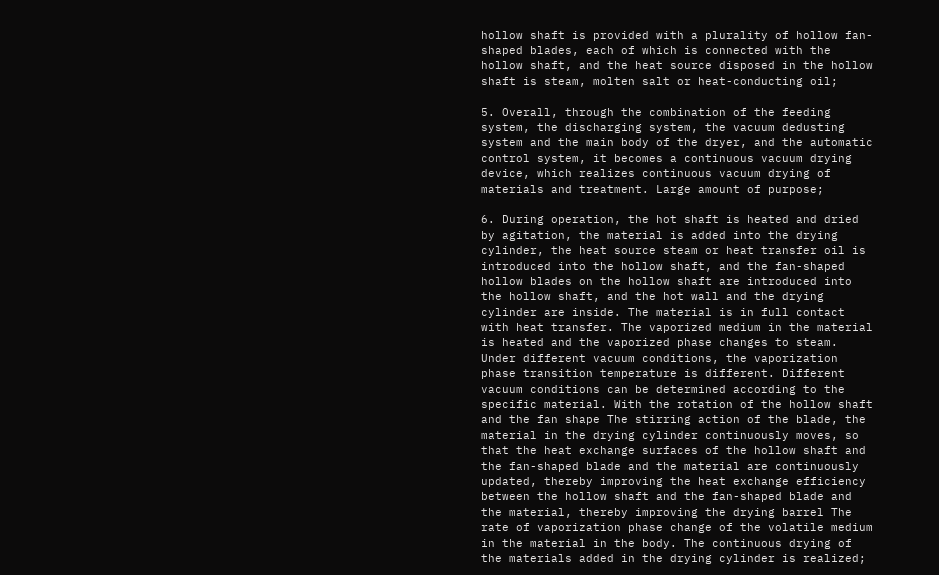hollow shaft is provided with a plurality of hollow fan-shaped blades, each of which is connected with the hollow shaft, and the heat source disposed in the hollow shaft is steam, molten salt or heat-conducting oil;

5. Overall, through the combination of the feeding system, the discharging system, the vacuum dedusting system and the main body of the dryer, and the automatic control system, it becomes a continuous vacuum drying device, which realizes continuous vacuum drying of materials and treatment. Large amount of purpose;

6. During operation, the hot shaft is heated and dried by agitation, the material is added into the drying cylinder, the heat source steam or heat transfer oil is introduced into the hollow shaft, and the fan-shaped hollow blades on the hollow shaft are introduced into the hollow shaft, and the hot wall and the drying cylinder are inside. The material is in full contact with heat transfer. The vaporized medium in the material is heated and the vaporized phase changes to steam. Under different vacuum conditions, the vaporization phase transition temperature is different. Different vacuum conditions can be determined according to the specific material. With the rotation of the hollow shaft and the fan shape The stirring action of the blade, the material in the drying cylinder continuously moves, so that the heat exchange surfaces of the hollow shaft and the fan-shaped blade and the material are continuously updated, thereby improving the heat exchange efficiency between the hollow shaft and the fan-shaped blade and the material, thereby improving the drying barrel The rate of vaporization phase change of the volatile medium in the material in the body. The continuous drying of the materials added in the drying cylinder is realized;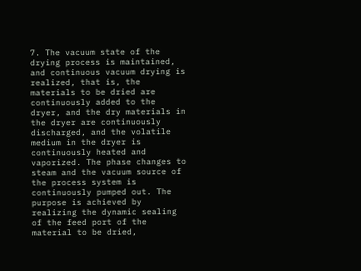7. The vacuum state of the drying process is maintained, and continuous vacuum drying is realized, that is, the materials to be dried are continuously added to the dryer, and the dry materials in the dryer are continuously discharged, and the volatile medium in the dryer is continuously heated and vaporized. The phase changes to steam and the vacuum source of the process system is continuously pumped out. The purpose is achieved by realizing the dynamic sealing of the feed port of the material to be dried,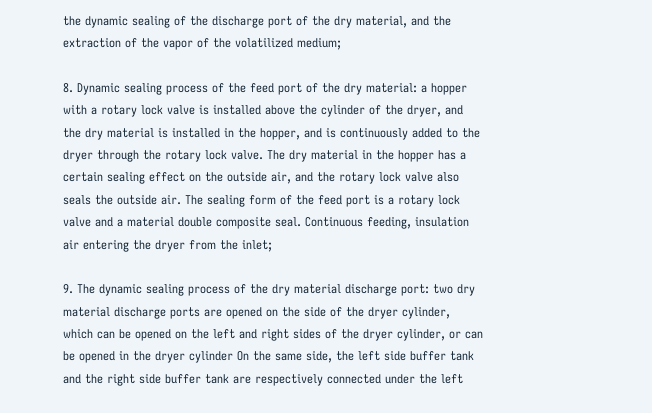the dynamic sealing of the discharge port of the dry material, and the extraction of the vapor of the volatilized medium;

8. Dynamic sealing process of the feed port of the dry material: a hopper with a rotary lock valve is installed above the cylinder of the dryer, and the dry material is installed in the hopper, and is continuously added to the dryer through the rotary lock valve. The dry material in the hopper has a certain sealing effect on the outside air, and the rotary lock valve also seals the outside air. The sealing form of the feed port is a rotary lock valve and a material double composite seal. Continuous feeding, insulation air entering the dryer from the inlet;

9. The dynamic sealing process of the dry material discharge port: two dry material discharge ports are opened on the side of the dryer cylinder, which can be opened on the left and right sides of the dryer cylinder, or can be opened in the dryer cylinder On the same side, the left side buffer tank and the right side buffer tank are respectively connected under the left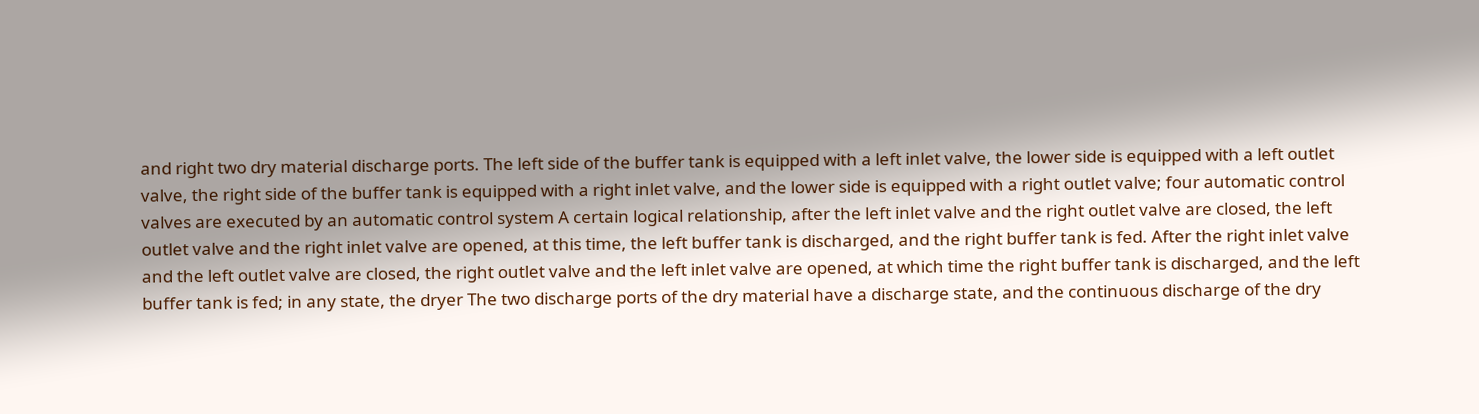and right two dry material discharge ports. The left side of the buffer tank is equipped with a left inlet valve, the lower side is equipped with a left outlet valve, the right side of the buffer tank is equipped with a right inlet valve, and the lower side is equipped with a right outlet valve; four automatic control valves are executed by an automatic control system A certain logical relationship, after the left inlet valve and the right outlet valve are closed, the left outlet valve and the right inlet valve are opened, at this time, the left buffer tank is discharged, and the right buffer tank is fed. After the right inlet valve and the left outlet valve are closed, the right outlet valve and the left inlet valve are opened, at which time the right buffer tank is discharged, and the left buffer tank is fed; in any state, the dryer The two discharge ports of the dry material have a discharge state, and the continuous discharge of the dry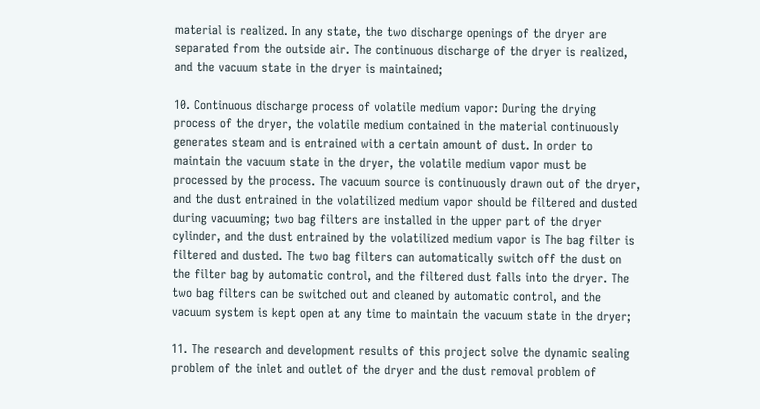material is realized. In any state, the two discharge openings of the dryer are separated from the outside air. The continuous discharge of the dryer is realized, and the vacuum state in the dryer is maintained;

10. Continuous discharge process of volatile medium vapor: During the drying process of the dryer, the volatile medium contained in the material continuously generates steam and is entrained with a certain amount of dust. In order to maintain the vacuum state in the dryer, the volatile medium vapor must be processed by the process. The vacuum source is continuously drawn out of the dryer, and the dust entrained in the volatilized medium vapor should be filtered and dusted during vacuuming; two bag filters are installed in the upper part of the dryer cylinder, and the dust entrained by the volatilized medium vapor is The bag filter is filtered and dusted. The two bag filters can automatically switch off the dust on the filter bag by automatic control, and the filtered dust falls into the dryer. The two bag filters can be switched out and cleaned by automatic control, and the vacuum system is kept open at any time to maintain the vacuum state in the dryer;

11. The research and development results of this project solve the dynamic sealing problem of the inlet and outlet of the dryer and the dust removal problem of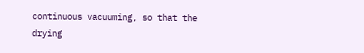continuous vacuuming, so that the drying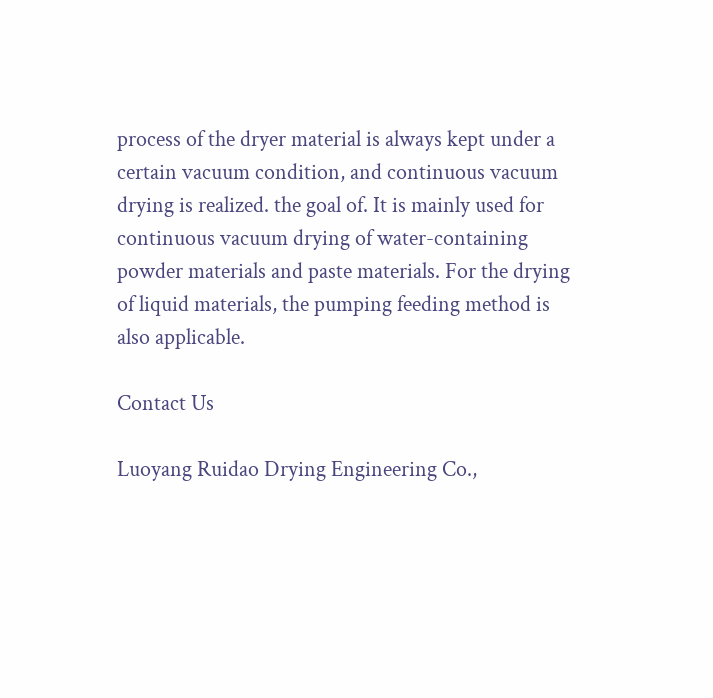process of the dryer material is always kept under a certain vacuum condition, and continuous vacuum drying is realized. the goal of. It is mainly used for continuous vacuum drying of water-containing powder materials and paste materials. For the drying of liquid materials, the pumping feeding method is also applicable.

Contact Us

Luoyang Ruidao Drying Engineering Co.,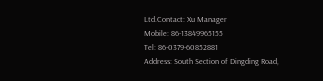Ltd.Contact: Xu Manager
Mobile: 86-13849965155
Tel: 86-0379-60852881
Address: South Section of Dingding Road,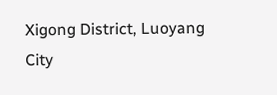Xigong District, Luoyang City